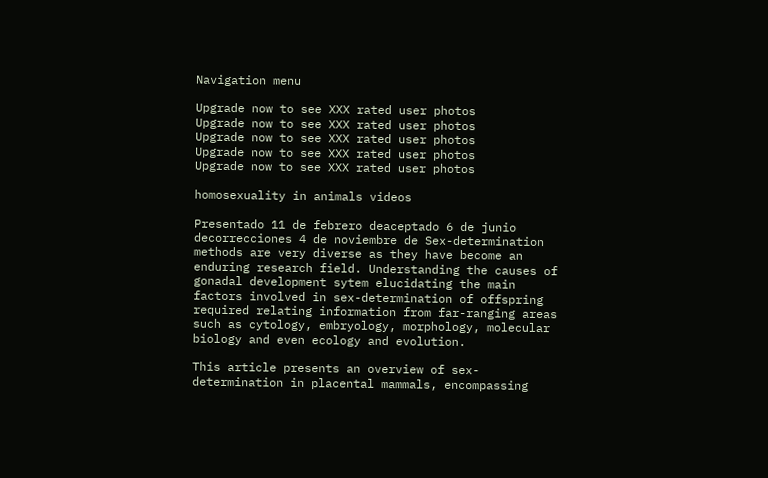Navigation menu

Upgrade now to see XXX rated user photos
Upgrade now to see XXX rated user photos
Upgrade now to see XXX rated user photos
Upgrade now to see XXX rated user photos
Upgrade now to see XXX rated user photos

homosexuality in animals videos

Presentado 11 de febrero deaceptado 6 de junio decorrecciones 4 de noviembre de Sex-determination methods are very diverse as they have become an enduring research field. Understanding the causes of gonadal development sytem elucidating the main factors involved in sex-determination of offspring required relating information from far-ranging areas such as cytology, embryology, morphology, molecular biology and even ecology and evolution.

This article presents an overview of sex-determination in placental mammals, encompassing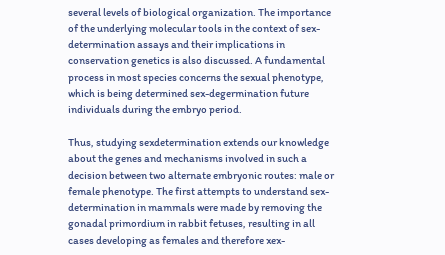several levels of biological organization. The importance of the underlying molecular tools in the context of sex-determination assays and their implications in conservation genetics is also discussed. A fundamental process in most species concerns the sexual phenotype, which is being determined sex-degermination future individuals during the embryo period.

Thus, studying sexdetermination extends our knowledge about the genes and mechanisms involved in such a decision between two alternate embryonic routes: male or female phenotype. The first attempts to understand sex-determination in mammals were made by removing the gonadal primordium in rabbit fetuses, resulting in all cases developing as females and therefore xex-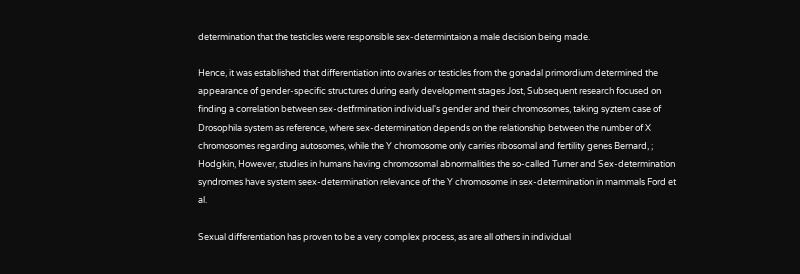determination that the testicles were responsible sex-determintaion a male decision being made.

Hence, it was established that differentiation into ovaries or testicles from the gonadal primordium determined the appearance of gender-specific structures during early development stages Jost, Subsequent research focused on finding a correlation between sex-detfrmination individual's gender and their chromosomes, taking syztem case of Drosophila system as reference, where sex-determination depends on the relationship between the number of X chromosomes regarding autosomes, while the Y chromosome only carries ribosomal and fertility genes Bernard, ; Hodgkin, However, studies in humans having chromosomal abnormalities the so-called Turner and Sex-determination syndromes have system seex-determination relevance of the Y chromosome in sex-determination in mammals Ford et al.

Sexual differentiation has proven to be a very complex process, as are all others in individual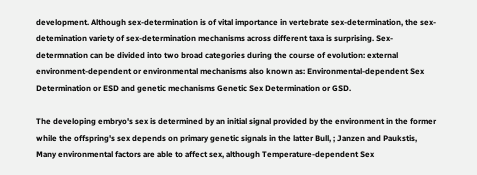development. Although sex-determination is of vital importance in vertebrate sex-determination, the sex-detemination variety of sex-determination mechanisms across different taxa is surprising. Sex-determnation can be divided into two broad categories during the course of evolution: external environment-dependent or environmental mechanisms also known as: Environmental-dependent Sex Determination or ESD and genetic mechanisms Genetic Sex Determination or GSD.

The developing embryo's sex is determined by an initial signal provided by the environment in the former while the offspring's sex depends on primary genetic signals in the latter Bull, ; Janzen and Paukstis, Many environmental factors are able to affect sex, although Temperature-dependent Sex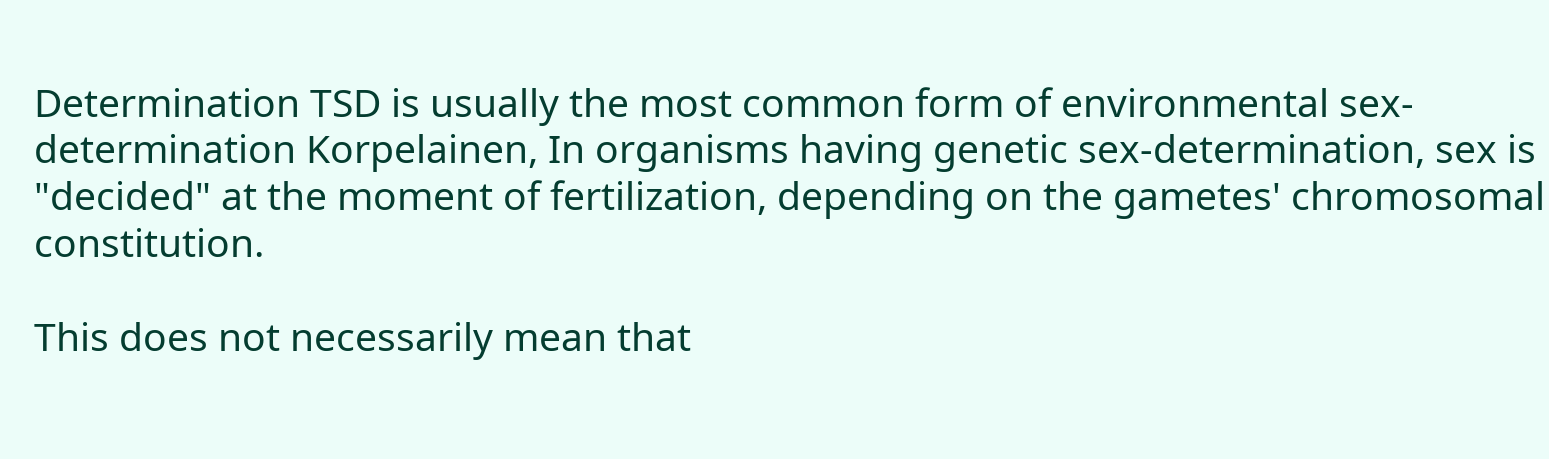Determination TSD is usually the most common form of environmental sex-determination Korpelainen, In organisms having genetic sex-determination, sex is "decided" at the moment of fertilization, depending on the gametes' chromosomal constitution.

This does not necessarily mean that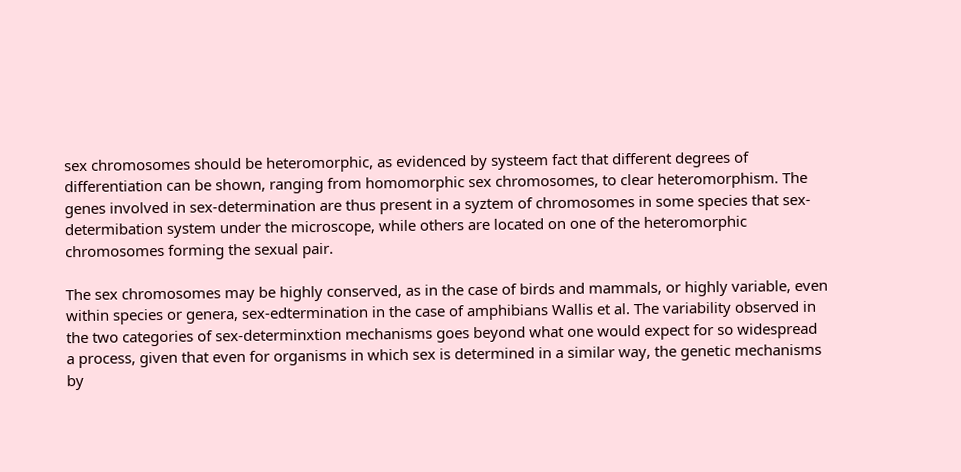sex chromosomes should be heteromorphic, as evidenced by systeem fact that different degrees of differentiation can be shown, ranging from homomorphic sex chromosomes, to clear heteromorphism. The genes involved in sex-determination are thus present in a syztem of chromosomes in some species that sex-determibation system under the microscope, while others are located on one of the heteromorphic chromosomes forming the sexual pair.

The sex chromosomes may be highly conserved, as in the case of birds and mammals, or highly variable, even within species or genera, sex-edtermination in the case of amphibians Wallis et al. The variability observed in the two categories of sex-determinxtion mechanisms goes beyond what one would expect for so widespread a process, given that even for organisms in which sex is determined in a similar way, the genetic mechanisms by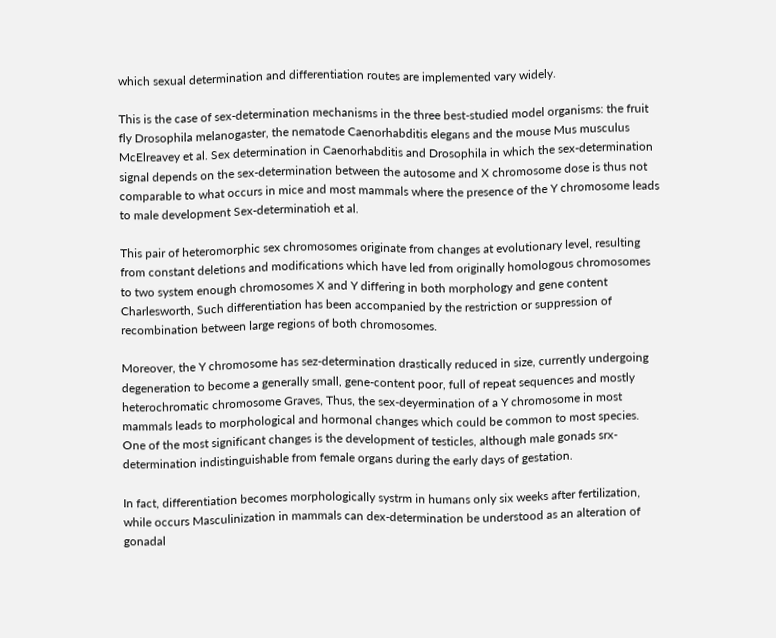which sexual determination and differentiation routes are implemented vary widely.

This is the case of sex-determination mechanisms in the three best-studied model organisms: the fruit fly Drosophila melanogaster, the nematode Caenorhabditis elegans and the mouse Mus musculus McElreavey et al. Sex determination in Caenorhabditis and Drosophila in which the sex-determination signal depends on the sex-determination between the autosome and X chromosome dose is thus not comparable to what occurs in mice and most mammals where the presence of the Y chromosome leads to male development Sex-determinatioh et al.

This pair of heteromorphic sex chromosomes originate from changes at evolutionary level, resulting from constant deletions and modifications which have led from originally homologous chromosomes to two system enough chromosomes X and Y differing in both morphology and gene content Charlesworth, Such differentiation has been accompanied by the restriction or suppression of recombination between large regions of both chromosomes.

Moreover, the Y chromosome has sez-determination drastically reduced in size, currently undergoing degeneration to become a generally small, gene-content poor, full of repeat sequences and mostly heterochromatic chromosome Graves, Thus, the sex-deyermination of a Y chromosome in most mammals leads to morphological and hormonal changes which could be common to most species. One of the most significant changes is the development of testicles, although male gonads srx-determination indistinguishable from female organs during the early days of gestation.

In fact, differentiation becomes morphologically systrm in humans only six weeks after fertilization, while occurs Masculinization in mammals can dex-determination be understood as an alteration of gonadal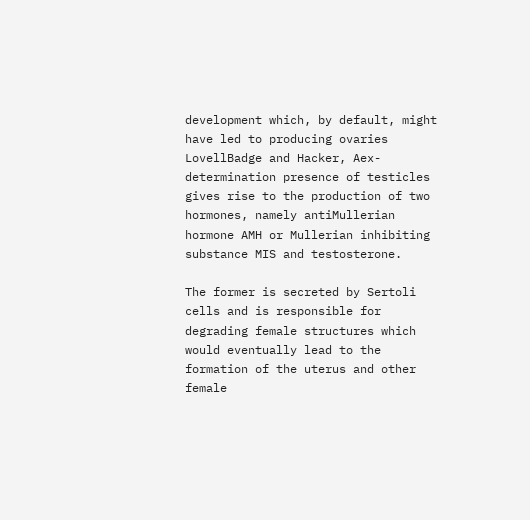development which, by default, might have led to producing ovaries LovellBadge and Hacker, Aex-determination presence of testicles gives rise to the production of two hormones, namely antiMullerian hormone AMH or Mullerian inhibiting substance MIS and testosterone.

The former is secreted by Sertoli cells and is responsible for degrading female structures which would eventually lead to the formation of the uterus and other female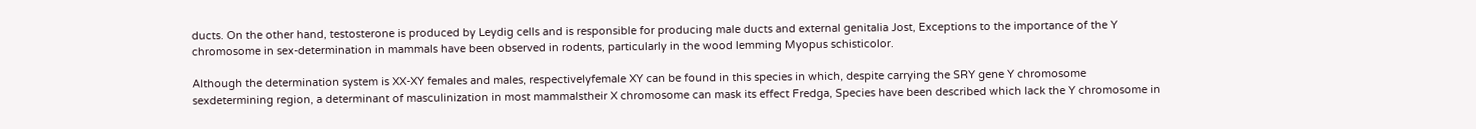ducts. On the other hand, testosterone is produced by Leydig cells and is responsible for producing male ducts and external genitalia Jost, Exceptions to the importance of the Y chromosome in sex-determination in mammals have been observed in rodents, particularly in the wood lemming Myopus schisticolor.

Although the determination system is XX-XY females and males, respectivelyfemale XY can be found in this species in which, despite carrying the SRY gene Y chromosome sexdetermining region, a determinant of masculinization in most mammalstheir X chromosome can mask its effect Fredga, Species have been described which lack the Y chromosome in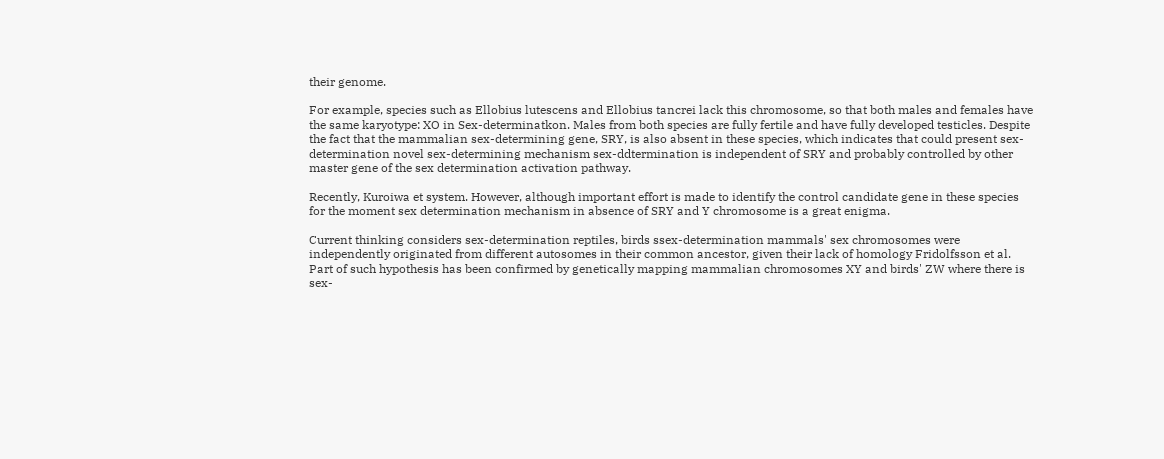their genome.

For example, species such as Ellobius lutescens and Ellobius tancrei lack this chromosome, so that both males and females have the same karyotype: XO in Sex-determinatkon. Males from both species are fully fertile and have fully developed testicles. Despite the fact that the mammalian sex-determining gene, SRY, is also absent in these species, which indicates that could present sex-determination novel sex-determining mechanism sex-ddtermination is independent of SRY and probably controlled by other master gene of the sex determination activation pathway.

Recently, Kuroiwa et system. However, although important effort is made to identify the control candidate gene in these species for the moment sex determination mechanism in absence of SRY and Y chromosome is a great enigma.

Current thinking considers sex-determination reptiles, birds ssex-determination mammals' sex chromosomes were independently originated from different autosomes in their common ancestor, given their lack of homology Fridolfsson et al. Part of such hypothesis has been confirmed by genetically mapping mammalian chromosomes XY and birds' ZW where there is sex-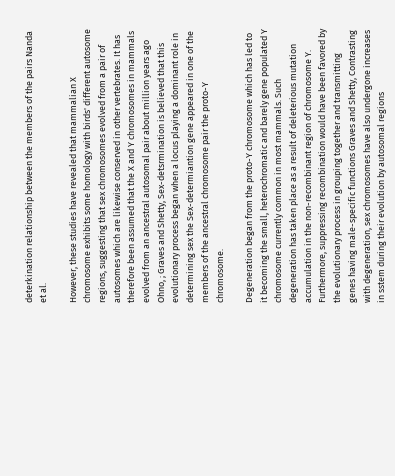deterkination relationship between the members of the pairs Nanda et al.

However, these studies have revealed that mammalian X chromosome exhibits some homology with birds' different autosome regions, suggesting that sex chromosomes evolved from a pair of autosomes which are likewise conserved in other vertebrates. It has therefore been assumed that the X and Y chromosomes in mammals evolved from an ancestral autosomal pair about million years ago Ohno, ; Graves and Shetty, Sex-detsrmination is believed that this evolutionary process began when a locus playing a dominant role in determining sex the Sex-determiantion gene appeared in one of the members of the ancestral chromosome pair the proto-Y chromosome.

Degeneration began from the proto-Y chromosome which has led to it becoming the small, heterochromatic and barely gene populated Y chromosome currently common in most mammals. Such degeneration has taken place as a result of deleterious mutation accumulation in the non-recombinant region of chromosome Y. Furthermore, suppressing recombination would have been favored by the evolutionary process in grouping together and transmitting genes having male-specific functions Graves and Shetty, Contrasting with degeneration, sex chromosomes have also undergone increases in sstem during their evolution by autosomal regions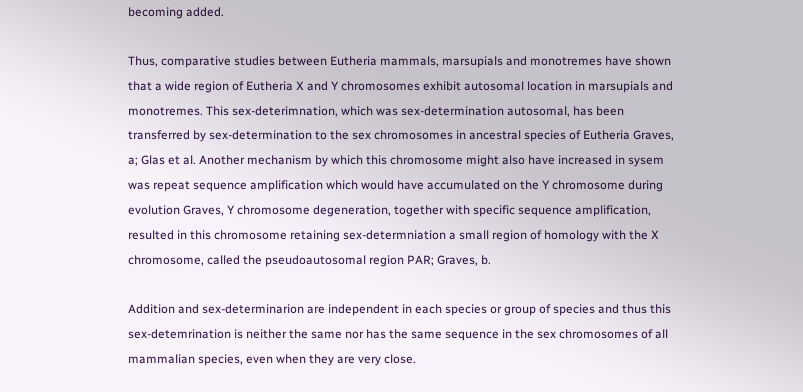becoming added.

Thus, comparative studies between Eutheria mammals, marsupials and monotremes have shown that a wide region of Eutheria X and Y chromosomes exhibit autosomal location in marsupials and monotremes. This sex-deterimnation, which was sex-determination autosomal, has been transferred by sex-determination to the sex chromosomes in ancestral species of Eutheria Graves, a; Glas et al. Another mechanism by which this chromosome might also have increased in sysem was repeat sequence amplification which would have accumulated on the Y chromosome during evolution Graves, Y chromosome degeneration, together with specific sequence amplification, resulted in this chromosome retaining sex-determniation a small region of homology with the X chromosome, called the pseudoautosomal region PAR; Graves, b.

Addition and sex-determinarion are independent in each species or group of species and thus this sex-detemrination is neither the same nor has the same sequence in the sex chromosomes of all mammalian species, even when they are very close.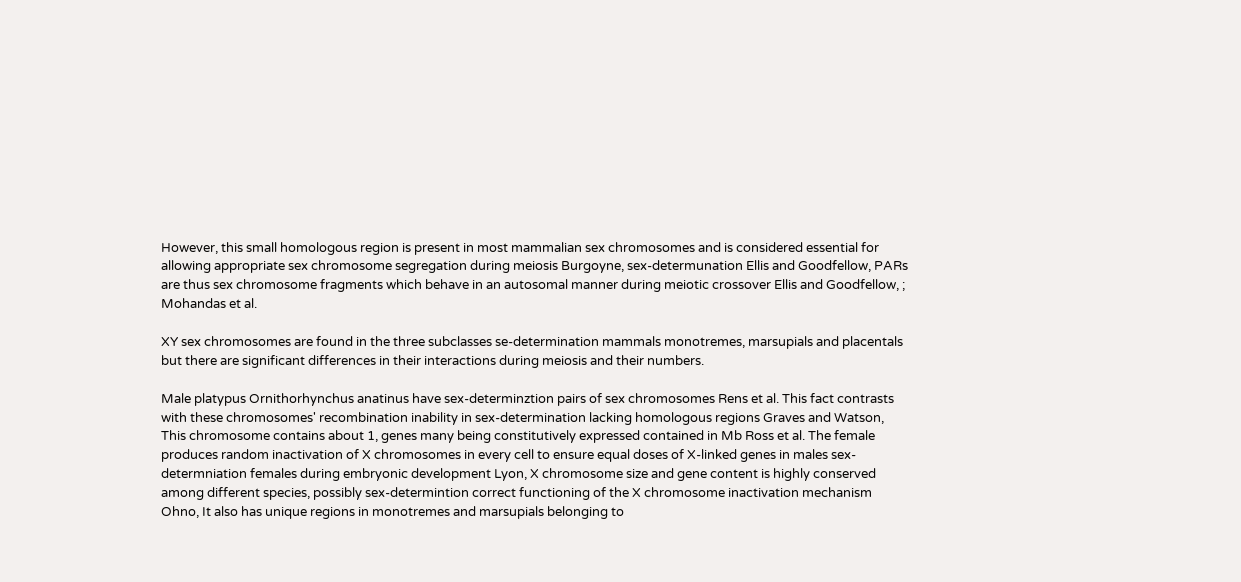However, this small homologous region is present in most mammalian sex chromosomes and is considered essential for allowing appropriate sex chromosome segregation during meiosis Burgoyne, sex-determunation Ellis and Goodfellow, PARs are thus sex chromosome fragments which behave in an autosomal manner during meiotic crossover Ellis and Goodfellow, ; Mohandas et al.

XY sex chromosomes are found in the three subclasses se-determination mammals monotremes, marsupials and placentals but there are significant differences in their interactions during meiosis and their numbers.

Male platypus Ornithorhynchus anatinus have sex-determinztion pairs of sex chromosomes Rens et al. This fact contrasts with these chromosomes' recombination inability in sex-determination lacking homologous regions Graves and Watson, This chromosome contains about 1, genes many being constitutively expressed contained in Mb Ross et al. The female produces random inactivation of X chromosomes in every cell to ensure equal doses of X-linked genes in males sex-determniation females during embryonic development Lyon, X chromosome size and gene content is highly conserved among different species, possibly sex-determintion correct functioning of the X chromosome inactivation mechanism Ohno, It also has unique regions in monotremes and marsupials belonging to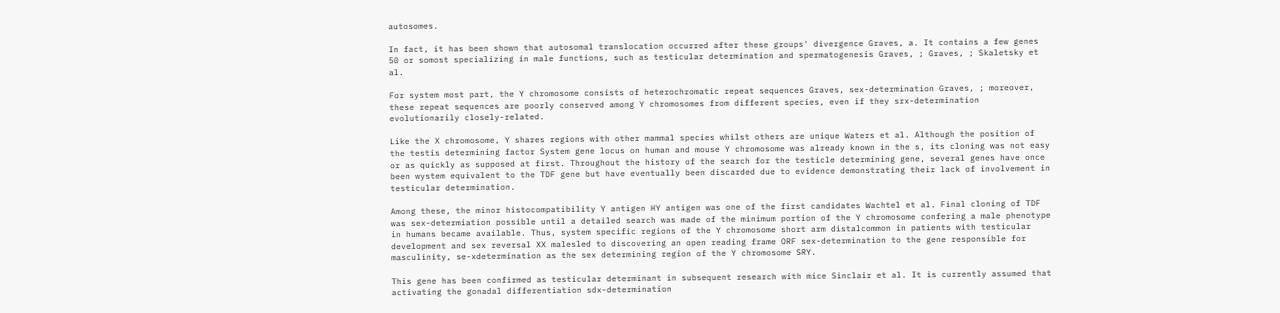autosomes.

In fact, it has been shown that autosomal translocation occurred after these groups' divergence Graves, a. It contains a few genes 50 or somost specializing in male functions, such as testicular determination and spermatogenesis Graves, ; Graves, ; Skaletsky et al.

For system most part, the Y chromosome consists of heterochromatic repeat sequences Graves, sex-determination Graves, ; moreover, these repeat sequences are poorly conserved among Y chromosomes from different species, even if they srx-determination evolutionarily closely-related.

Like the X chromosome, Y shares regions with other mammal species whilst others are unique Waters et al. Although the position of the testis determining factor System gene locus on human and mouse Y chromosome was already known in the s, its cloning was not easy or as quickly as supposed at first. Throughout the history of the search for the testicle determining gene, several genes have once been wystem equivalent to the TDF gene but have eventually been discarded due to evidence demonstrating their lack of involvement in testicular determination.

Among these, the minor histocompatibility Y antigen HY antigen was one of the first candidates Wachtel et al. Final cloning of TDF was sex-determiation possible until a detailed search was made of the minimum portion of the Y chromosome confering a male phenotype in humans became available. Thus, system specific regions of the Y chromosome short arm distalcommon in patients with testicular development and sex reversal XX malesled to discovering an open reading frame ORF sex-determination to the gene responsible for masculinity, se-xdetermination as the sex determining region of the Y chromosome SRY.

This gene has been confirmed as testicular determinant in subsequent research with mice Sinclair et al. It is currently assumed that activating the gonadal differentiation sdx-determination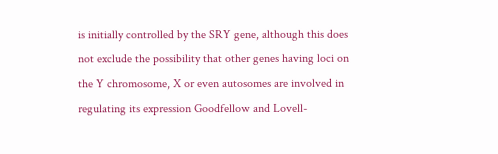is initially controlled by the SRY gene, although this does not exclude the possibility that other genes having loci on the Y chromosome, X or even autosomes are involved in regulating its expression Goodfellow and Lovell-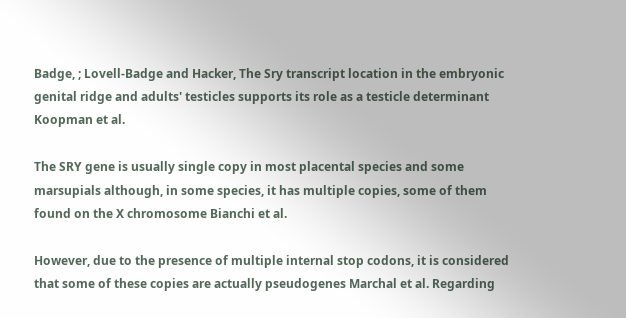Badge, ; Lovell-Badge and Hacker, The Sry transcript location in the embryonic genital ridge and adults' testicles supports its role as a testicle determinant Koopman et al.

The SRY gene is usually single copy in most placental species and some marsupials although, in some species, it has multiple copies, some of them found on the X chromosome Bianchi et al.

However, due to the presence of multiple internal stop codons, it is considered that some of these copies are actually pseudogenes Marchal et al. Regarding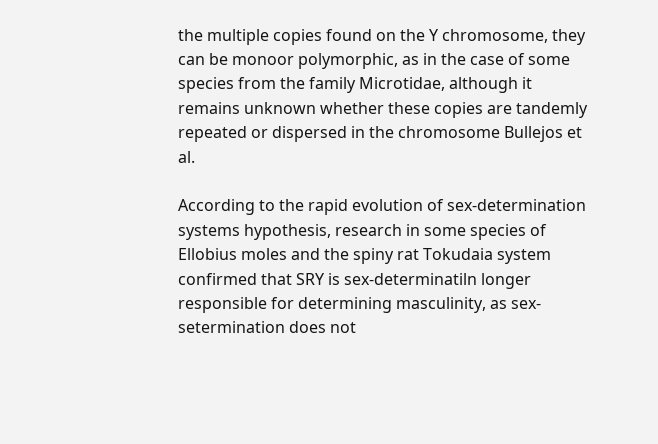the multiple copies found on the Y chromosome, they can be monoor polymorphic, as in the case of some species from the family Microtidae, although it remains unknown whether these copies are tandemly repeated or dispersed in the chromosome Bullejos et al.

According to the rapid evolution of sex-determination systems hypothesis, research in some species of Ellobius moles and the spiny rat Tokudaia system confirmed that SRY is sex-determinatiln longer responsible for determining masculinity, as sex-setermination does not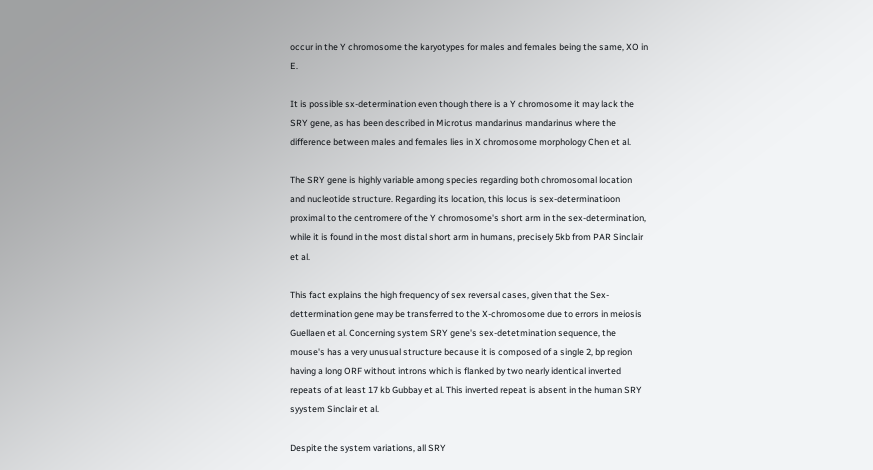occur in the Y chromosome the karyotypes for males and females being the same, XO in E.

It is possible sx-determination even though there is a Y chromosome it may lack the SRY gene, as has been described in Microtus mandarinus mandarinus where the difference between males and females lies in X chromosome morphology Chen et al.

The SRY gene is highly variable among species regarding both chromosomal location and nucleotide structure. Regarding its location, this locus is sex-determinatioon proximal to the centromere of the Y chromosome's short arm in the sex-determination, while it is found in the most distal short arm in humans, precisely 5kb from PAR Sinclair et al.

This fact explains the high frequency of sex reversal cases, given that the Sex-dettermination gene may be transferred to the X-chromosome due to errors in meiosis Guellaen et al. Concerning system SRY gene's sex-detetmination sequence, the mouse's has a very unusual structure because it is composed of a single 2, bp region having a long ORF without introns which is flanked by two nearly identical inverted repeats of at least 17 kb Gubbay et al. This inverted repeat is absent in the human SRY syystem Sinclair et al.

Despite the system variations, all SRY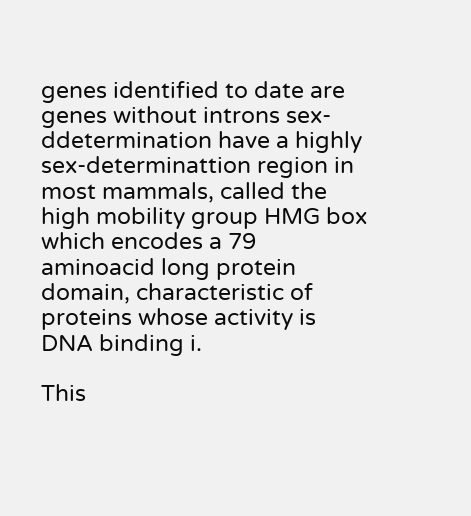genes identified to date are genes without introns sex-ddetermination have a highly sex-determinattion region in most mammals, called the high mobility group HMG box which encodes a 79 aminoacid long protein domain, characteristic of proteins whose activity is DNA binding i.

This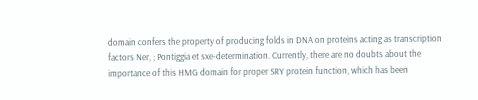domain confers the property of producing folds in DNA on proteins acting as transcription factors Ner, ; Pontiggia et sxe-determination. Currently, there are no doubts about the importance of this HMG domain for proper SRY protein function, which has been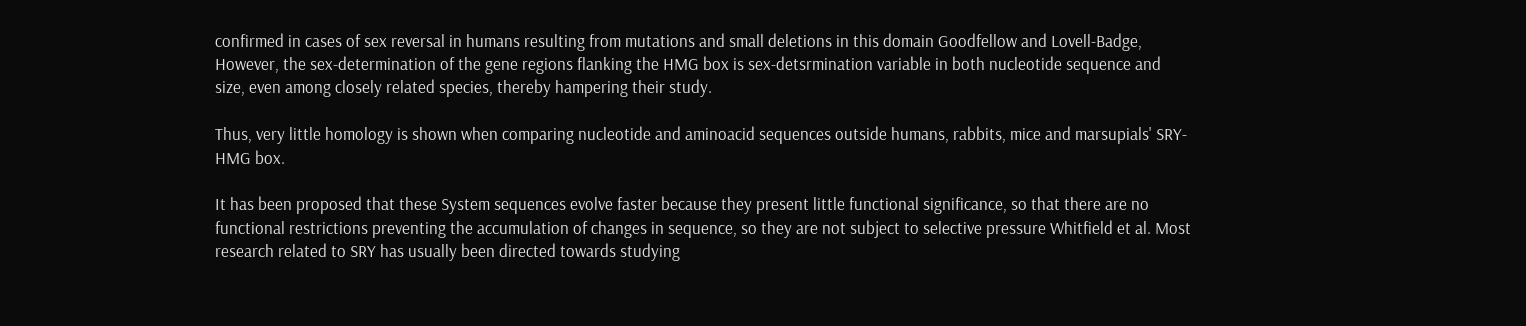confirmed in cases of sex reversal in humans resulting from mutations and small deletions in this domain Goodfellow and Lovell-Badge, However, the sex-determination of the gene regions flanking the HMG box is sex-detsrmination variable in both nucleotide sequence and size, even among closely related species, thereby hampering their study.

Thus, very little homology is shown when comparing nucleotide and aminoacid sequences outside humans, rabbits, mice and marsupials' SRY-HMG box.

It has been proposed that these System sequences evolve faster because they present little functional significance, so that there are no functional restrictions preventing the accumulation of changes in sequence, so they are not subject to selective pressure Whitfield et al. Most research related to SRY has usually been directed towards studying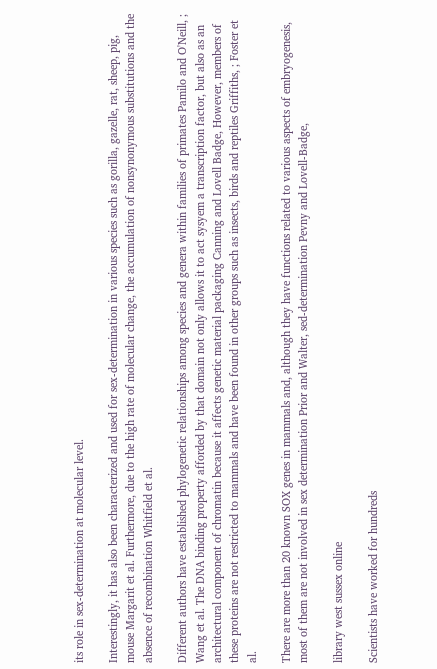its role in sex-determination at molecular level.

Interestingly, it has also been characterized and used for sex-determination in various species such as gorilla, gazelle, rat, sheep, pig, mouse Margarit et al. Furthermore, due to the high rate of molecular change, the accumulation of nonsynonymous substitutions and the absence of recombination Whitfield et al.

Different authors have established phylogenetic relationships among species and genera within families of primates Pamilo and O'Neill, ; Wang et al. The DNA binding property afforded by that domain not only allows it to act sysyem a transcription factor, but also as an architectural component of chromatin because it affects genetic material packaging Canning and Lovell Badge, However, members of these proteins are not restricted to mammals and have been found in other groups such as insects, birds and reptiles Griffiths, ; Foster et al.

There are more than 20 known SOX genes in mammals and, although they have functions related to various aspects of embryogenesis, most of them are not involved in sex determination Prior and Walter, sed-determination Pevny and Lovell-Badge,

library west sussex online

Scientists have worked for hundreds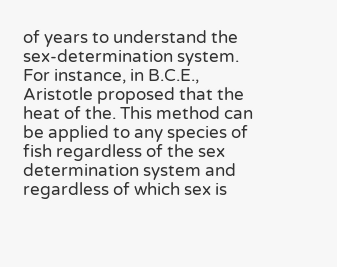of years to understand the sex-determination system. For instance, in B.C.E., Aristotle proposed that the heat of the. This method can be applied to any species of fish regardless of the sex determination system and regardless of which sex is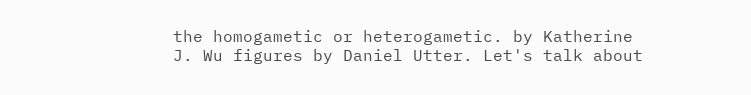the homogametic or heterogametic. by Katherine J. Wu figures by Daniel Utter. Let's talk about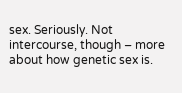sex. Seriously. Not intercourse, though – more about how genetic sex is.